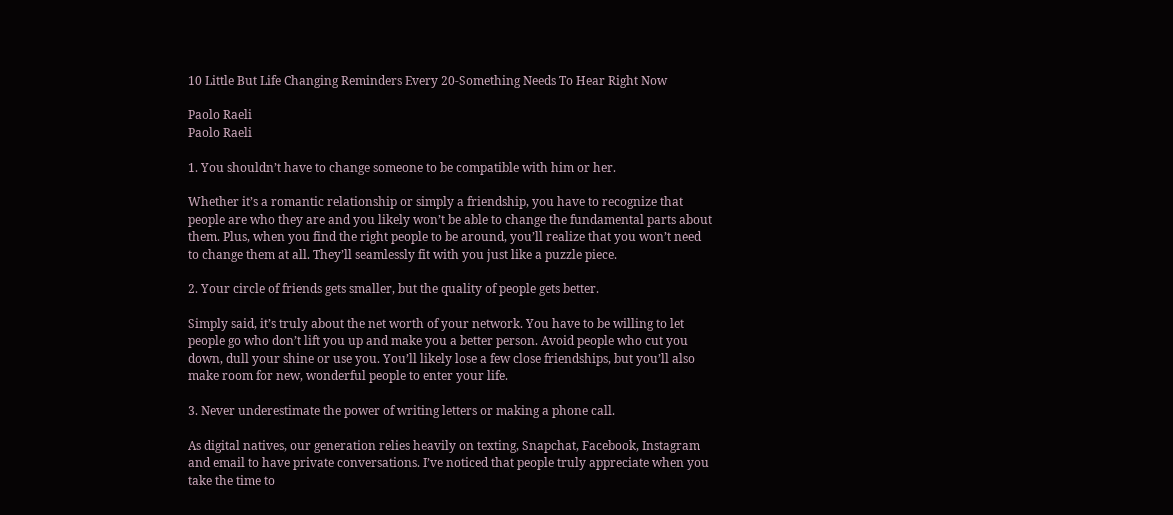10 Little But Life Changing Reminders Every 20-Something Needs To Hear Right Now

Paolo Raeli
Paolo Raeli

1. You shouldn’t have to change someone to be compatible with him or her.

Whether it’s a romantic relationship or simply a friendship, you have to recognize that people are who they are and you likely won’t be able to change the fundamental parts about them. Plus, when you find the right people to be around, you’ll realize that you won’t need to change them at all. They’ll seamlessly fit with you just like a puzzle piece.

2. Your circle of friends gets smaller, but the quality of people gets better.

Simply said, it’s truly about the net worth of your network. You have to be willing to let people go who don’t lift you up and make you a better person. Avoid people who cut you down, dull your shine or use you. You’ll likely lose a few close friendships, but you’ll also make room for new, wonderful people to enter your life.

3. Never underestimate the power of writing letters or making a phone call.

As digital natives, our generation relies heavily on texting, Snapchat, Facebook, Instagram and email to have private conversations. I’ve noticed that people truly appreciate when you take the time to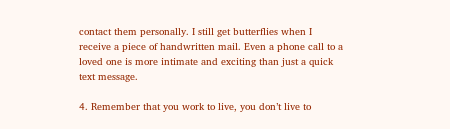contact them personally. I still get butterflies when I receive a piece of handwritten mail. Even a phone call to a loved one is more intimate and exciting than just a quick text message.

4. Remember that you work to live, you don’t live to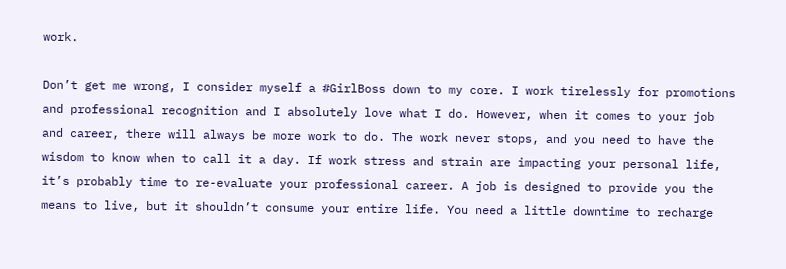work.

Don’t get me wrong, I consider myself a #GirlBoss down to my core. I work tirelessly for promotions and professional recognition and I absolutely love what I do. However, when it comes to your job and career, there will always be more work to do. The work never stops, and you need to have the wisdom to know when to call it a day. If work stress and strain are impacting your personal life, it’s probably time to re-evaluate your professional career. A job is designed to provide you the means to live, but it shouldn’t consume your entire life. You need a little downtime to recharge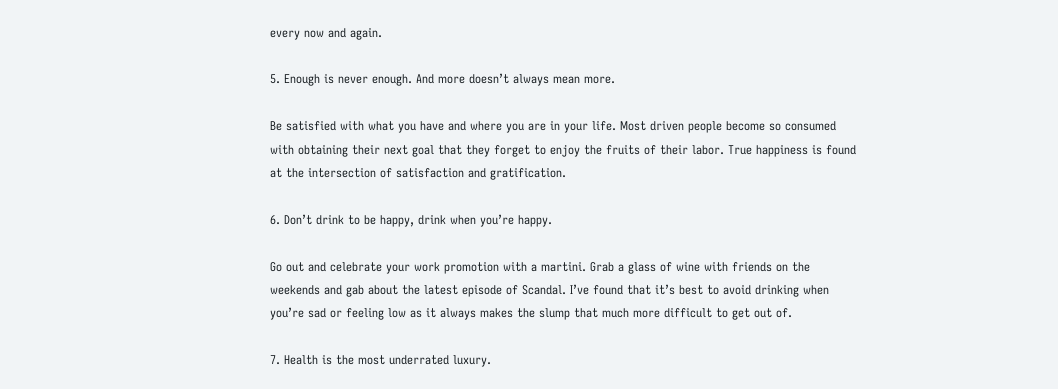every now and again.

5. Enough is never enough. And more doesn’t always mean more.

Be satisfied with what you have and where you are in your life. Most driven people become so consumed with obtaining their next goal that they forget to enjoy the fruits of their labor. True happiness is found at the intersection of satisfaction and gratification.

6. Don’t drink to be happy, drink when you’re happy.

Go out and celebrate your work promotion with a martini. Grab a glass of wine with friends on the weekends and gab about the latest episode of Scandal. I’ve found that it’s best to avoid drinking when you’re sad or feeling low as it always makes the slump that much more difficult to get out of.

7. Health is the most underrated luxury.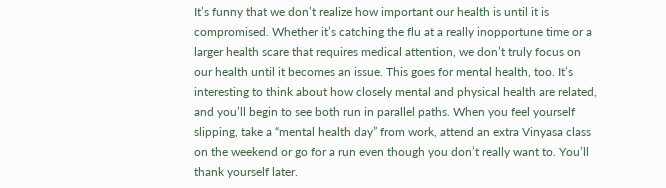It’s funny that we don’t realize how important our health is until it is compromised. Whether it’s catching the flu at a really inopportune time or a larger health scare that requires medical attention, we don’t truly focus on our health until it becomes an issue. This goes for mental health, too. It’s interesting to think about how closely mental and physical health are related, and you’ll begin to see both run in parallel paths. When you feel yourself slipping, take a “mental health day” from work, attend an extra Vinyasa class on the weekend or go for a run even though you don’t really want to. You’ll thank yourself later.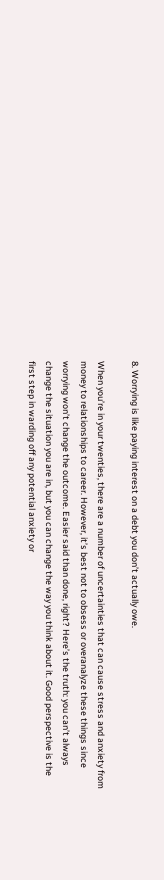8. Worrying is like paying interest on a debt you don’t actually owe.

When you’re in your twenties, there are a number of uncertainties that can cause stress and anxiety from money to relationships to career. However, it’s best not to obsess or overanalyze these things since worrying won’t change the outcome. Easier said than done, right? Here’s the truth: you can’t always change the situation you are in, but you can change the way you think about it. Good perspective is the first step in warding off any potential anxiety or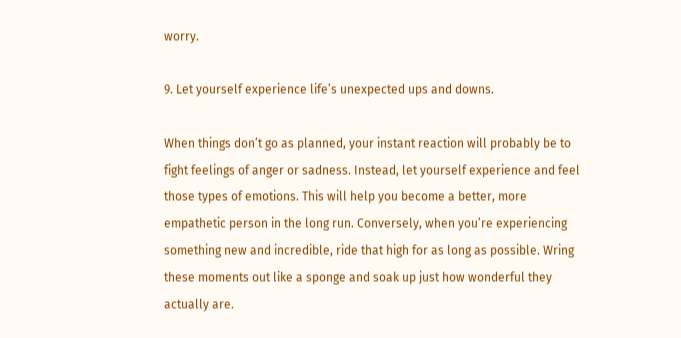worry.

9. Let yourself experience life’s unexpected ups and downs.

When things don’t go as planned, your instant reaction will probably be to fight feelings of anger or sadness. Instead, let yourself experience and feel those types of emotions. This will help you become a better, more empathetic person in the long run. Conversely, when you’re experiencing something new and incredible, ride that high for as long as possible. Wring these moments out like a sponge and soak up just how wonderful they actually are.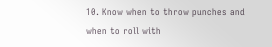10. Know when to throw punches and when to roll with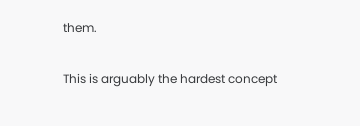them.

This is arguably the hardest concept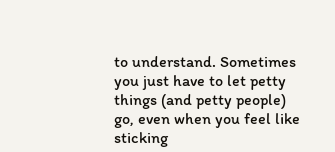to understand. Sometimes you just have to let petty things (and petty people) go, even when you feel like sticking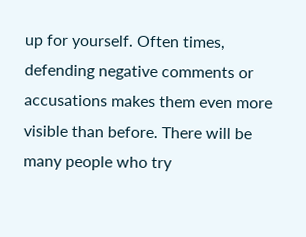up for yourself. Often times, defending negative comments or accusations makes them even more visible than before. There will be many people who try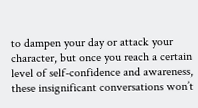to dampen your day or attack your character, but once you reach a certain level of self-confidence and awareness, these insignificant conversations won’t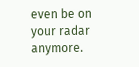even be on your radar anymore.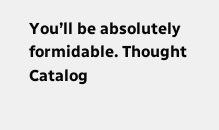You’ll be absolutely formidable. Thought Catalog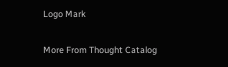Logo Mark

More From Thought Catalog